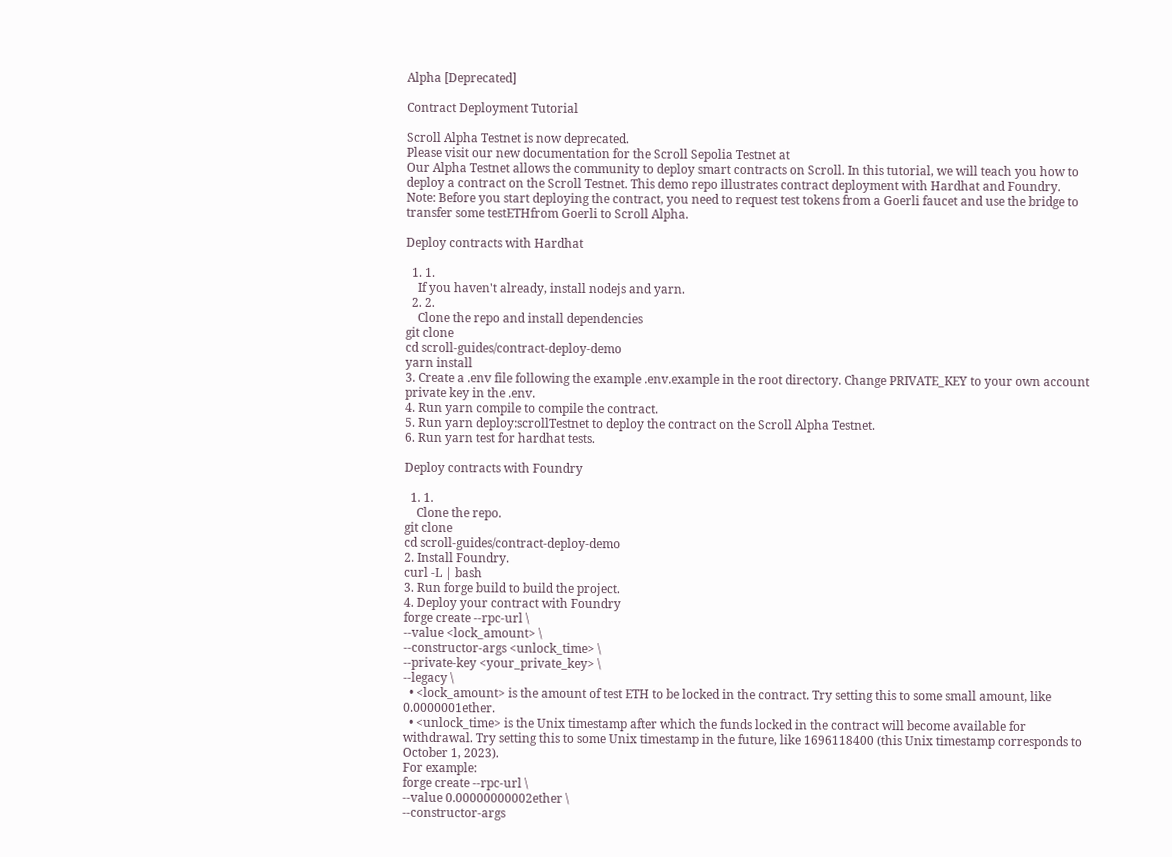Alpha [Deprecated]

Contract Deployment Tutorial

Scroll Alpha Testnet is now deprecated.
Please visit our new documentation for the Scroll Sepolia Testnet at
Our Alpha Testnet allows the community to deploy smart contracts on Scroll. In this tutorial, we will teach you how to deploy a contract on the Scroll Testnet. This demo repo illustrates contract deployment with Hardhat and Foundry.
Note: Before you start deploying the contract, you need to request test tokens from a Goerli faucet and use the bridge to transfer some testETHfrom Goerli to Scroll Alpha.

Deploy contracts with Hardhat

  1. 1.
    If you haven't already, install nodejs and yarn.
  2. 2.
    Clone the repo and install dependencies
git clone
cd scroll-guides/contract-deploy-demo
yarn install
3. Create a .env file following the example .env.example in the root directory. Change PRIVATE_KEY to your own account private key in the .env.
4. Run yarn compile to compile the contract.
5. Run yarn deploy:scrollTestnet to deploy the contract on the Scroll Alpha Testnet.
6. Run yarn test for hardhat tests.

Deploy contracts with Foundry

  1. 1.
    Clone the repo.
git clone
cd scroll-guides/contract-deploy-demo
2. Install Foundry.
curl -L | bash
3. Run forge build to build the project.
4. Deploy your contract with Foundry
forge create --rpc-url \
--value <lock_amount> \
--constructor-args <unlock_time> \
--private-key <your_private_key> \
--legacy \
  • <lock_amount> is the amount of test ETH to be locked in the contract. Try setting this to some small amount, like 0.0000001ether.
  • <unlock_time> is the Unix timestamp after which the funds locked in the contract will become available for withdrawal. Try setting this to some Unix timestamp in the future, like 1696118400 (this Unix timestamp corresponds to October 1, 2023).
For example:
forge create --rpc-url \
--value 0.00000000002ether \
--constructor-args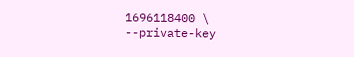1696118400 \
--private-key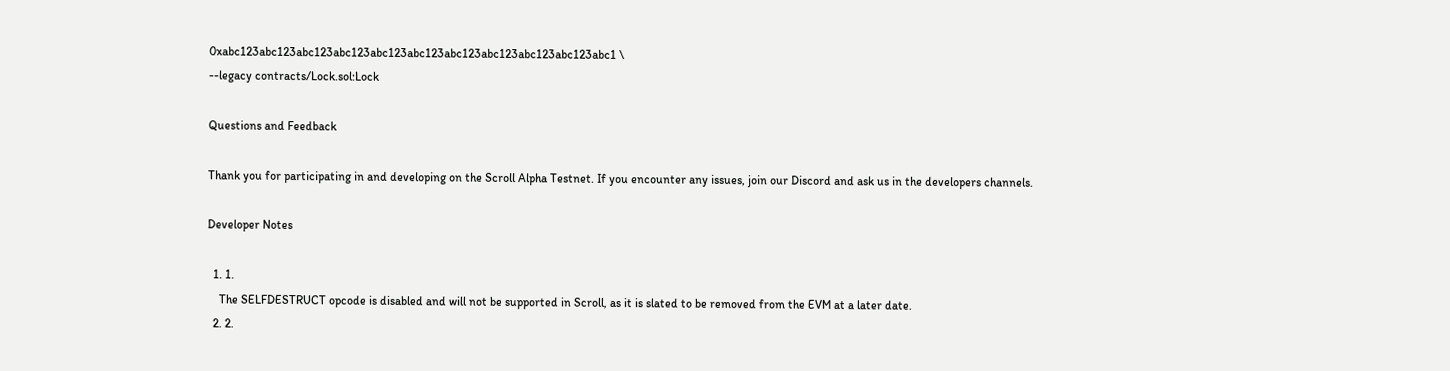0xabc123abc123abc123abc123abc123abc123abc123abc123abc123abc123abc1 \
--legacy contracts/Lock.sol:Lock

Questions and Feedback

Thank you for participating in and developing on the Scroll Alpha Testnet. If you encounter any issues, join our Discord and ask us in the developers channels.

Developer Notes

  1. 1.
    The SELFDESTRUCT opcode is disabled and will not be supported in Scroll, as it is slated to be removed from the EVM at a later date.
  2. 2.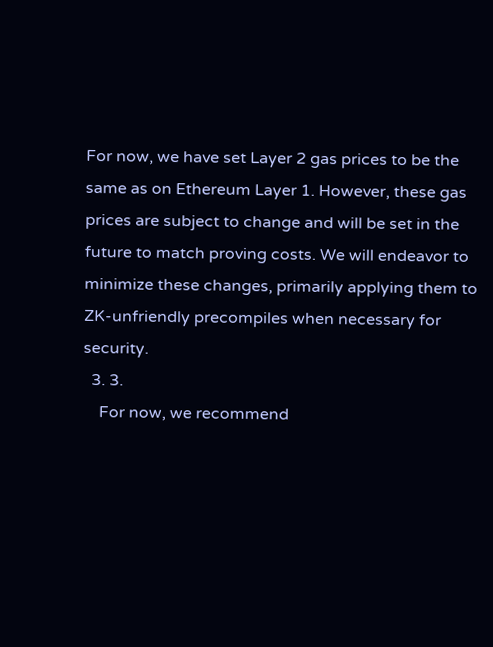For now, we have set Layer 2 gas prices to be the same as on Ethereum Layer 1. However, these gas prices are subject to change and will be set in the future to match proving costs. We will endeavor to minimize these changes, primarily applying them to ZK-unfriendly precompiles when necessary for security.
  3. 3.
    For now, we recommend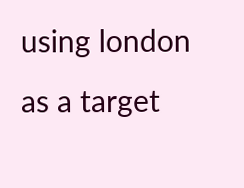using london as a target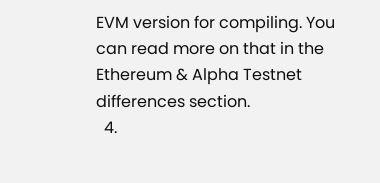EVM version for compiling. You can read more on that in the Ethereum & Alpha Testnet differences section.
  4.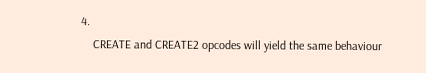4.
    CREATE and CREATE2 opcodes will yield the same behaviour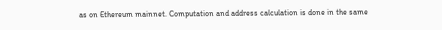as on Ethereum mainnet. Computation and address calculation is done in the same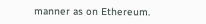manner as on Ethereum.